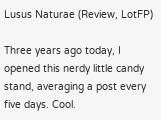Lusus Naturae (Review, LotFP)

Three years ago today, I opened this nerdy little candy stand, averaging a post every five days. Cool.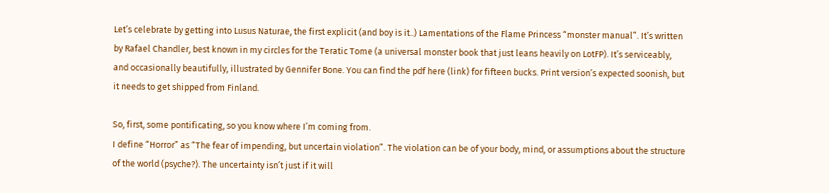Let’s celebrate by getting into Lusus Naturae, the first explicit (and boy is it..) Lamentations of the Flame Princess “monster manual”. It’s written by Rafael Chandler, best known in my circles for the Teratic Tome (a universal monster book that just leans heavily on LotFP). It’s serviceably, and occasionally beautifully, illustrated by Gennifer Bone. You can find the pdf here (link) for fifteen bucks. Print version’s expected soonish, but it needs to get shipped from Finland.

So, first, some pontificating, so you know where I’m coming from.
I define “Horror” as “The fear of impending, but uncertain violation”. The violation can be of your body, mind, or assumptions about the structure of the world (psyche?). The uncertainty isn’t just if it will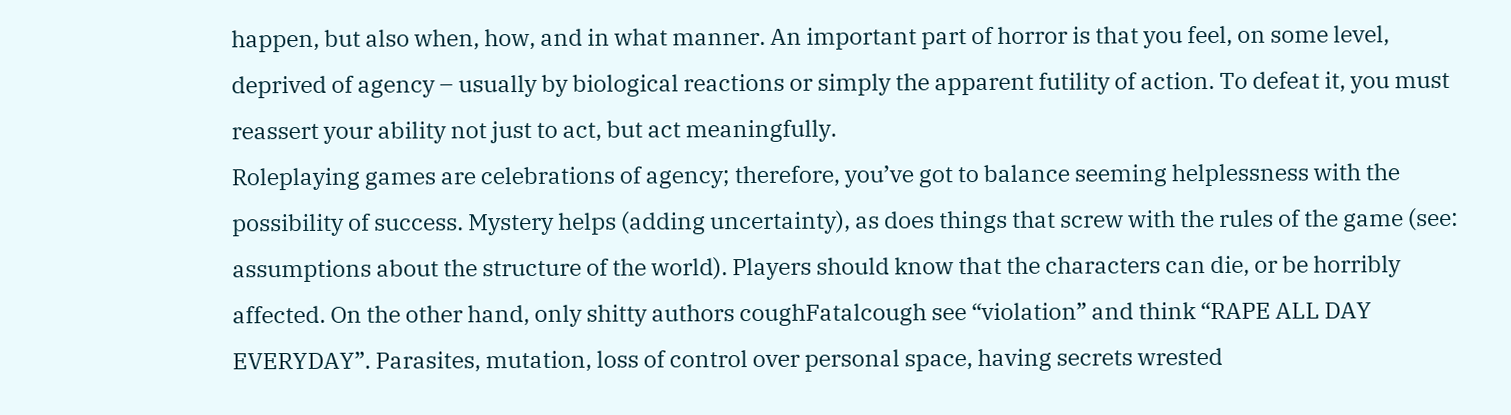happen, but also when, how, and in what manner. An important part of horror is that you feel, on some level, deprived of agency – usually by biological reactions or simply the apparent futility of action. To defeat it, you must reassert your ability not just to act, but act meaningfully.
Roleplaying games are celebrations of agency; therefore, you’ve got to balance seeming helplessness with the possibility of success. Mystery helps (adding uncertainty), as does things that screw with the rules of the game (see: assumptions about the structure of the world). Players should know that the characters can die, or be horribly affected. On the other hand, only shitty authors coughFatalcough see “violation” and think “RAPE ALL DAY EVERYDAY”. Parasites, mutation, loss of control over personal space, having secrets wrested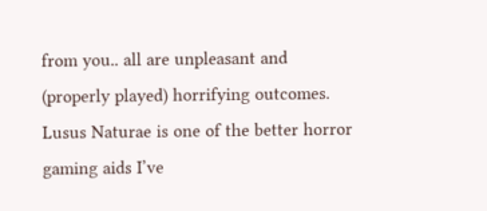from you.. all are unpleasant and (properly played) horrifying outcomes.
Lusus Naturae is one of the better horror gaming aids I’ve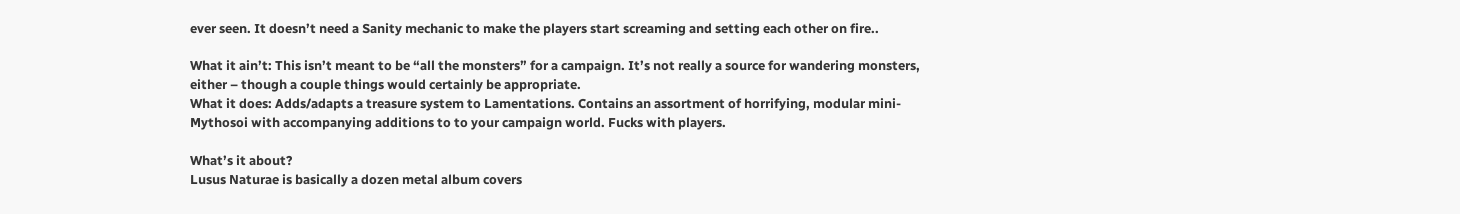ever seen. It doesn’t need a Sanity mechanic to make the players start screaming and setting each other on fire..

What it ain’t: This isn’t meant to be “all the monsters” for a campaign. It’s not really a source for wandering monsters, either – though a couple things would certainly be appropriate.
What it does: Adds/adapts a treasure system to Lamentations. Contains an assortment of horrifying, modular mini-Mythosoi with accompanying additions to to your campaign world. Fucks with players.

What’s it about?
Lusus Naturae is basically a dozen metal album covers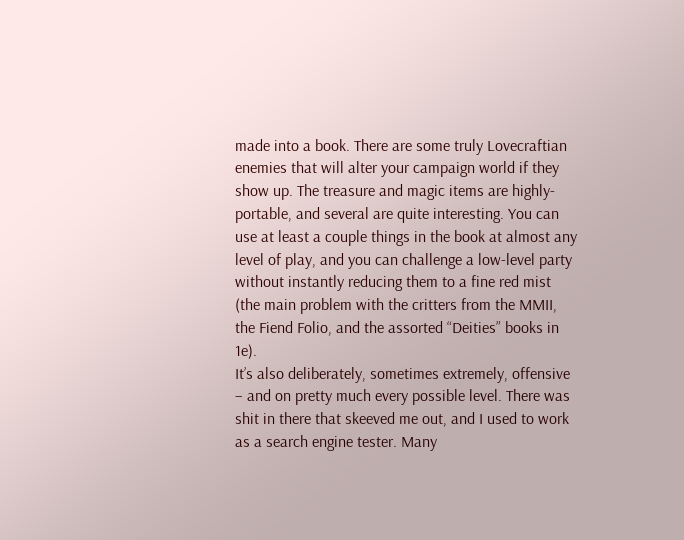made into a book. There are some truly Lovecraftian enemies that will alter your campaign world if they show up. The treasure and magic items are highly-portable, and several are quite interesting. You can use at least a couple things in the book at almost any level of play, and you can challenge a low-level party without instantly reducing them to a fine red mist (the main problem with the critters from the MMII, the Fiend Folio, and the assorted “Deities” books in 1e).
It’s also deliberately, sometimes extremely, offensive – and on pretty much every possible level. There was shit in there that skeeved me out, and I used to work as a search engine tester. Many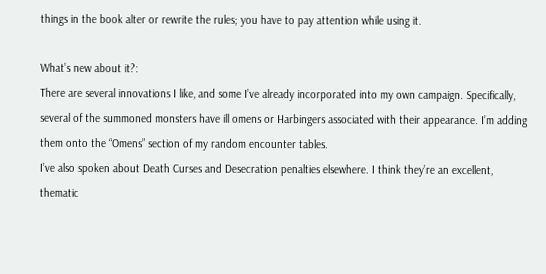things in the book alter or rewrite the rules; you have to pay attention while using it.

What’s new about it?:
There are several innovations I like, and some I’ve already incorporated into my own campaign. Specifically, several of the summoned monsters have ill omens or Harbingers associated with their appearance. I’m adding them onto the “Omens” section of my random encounter tables.
I’ve also spoken about Death Curses and Desecration penalties elsewhere. I think they’re an excellent, thematic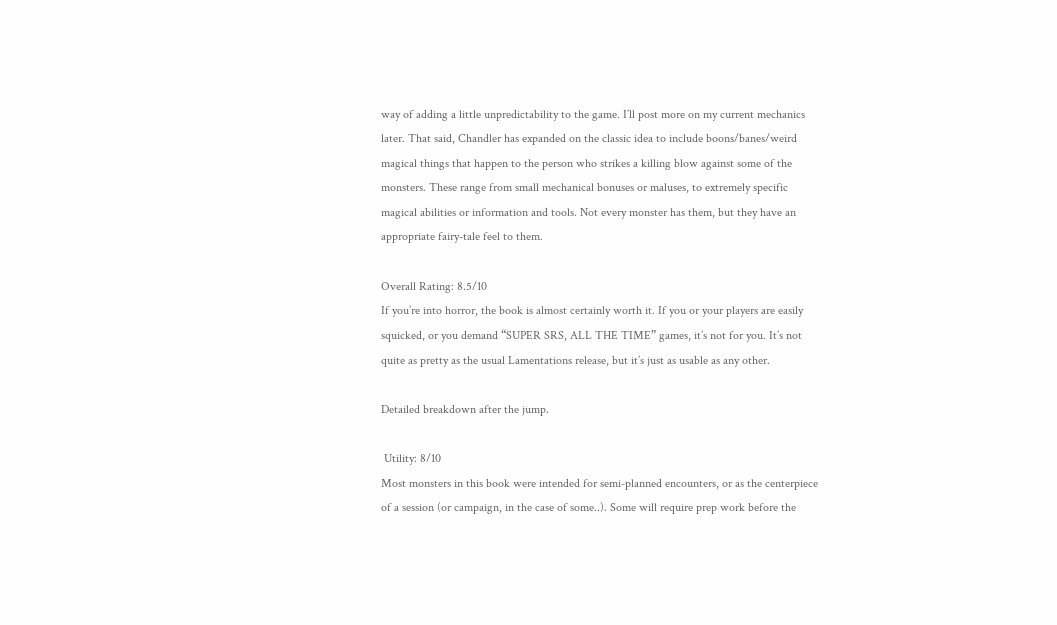way of adding a little unpredictability to the game. I’ll post more on my current mechanics later. That said, Chandler has expanded on the classic idea to include boons/banes/weird magical things that happen to the person who strikes a killing blow against some of the monsters. These range from small mechanical bonuses or maluses, to extremely specific magical abilities or information and tools. Not every monster has them, but they have an appropriate fairy-tale feel to them.

Overall Rating: 8.5/10
If you’re into horror, the book is almost certainly worth it. If you or your players are easily squicked, or you demand “SUPER SRS, ALL THE TIME” games, it’s not for you. It’s not quite as pretty as the usual Lamentations release, but it’s just as usable as any other.

Detailed breakdown after the jump.

 Utility: 8/10
Most monsters in this book were intended for semi-planned encounters, or as the centerpiece of a session (or campaign, in the case of some..). Some will require prep work before the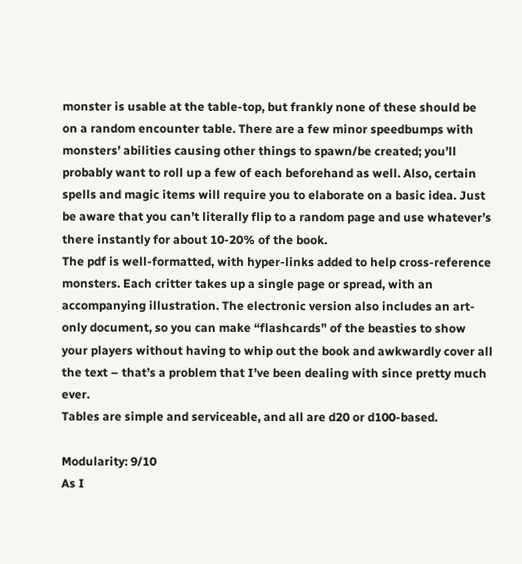monster is usable at the table-top, but frankly none of these should be on a random encounter table. There are a few minor speedbumps with monsters’ abilities causing other things to spawn/be created; you’ll probably want to roll up a few of each beforehand as well. Also, certain spells and magic items will require you to elaborate on a basic idea. Just be aware that you can’t literally flip to a random page and use whatever’s there instantly for about 10-20% of the book.
The pdf is well-formatted, with hyper-links added to help cross-reference monsters. Each critter takes up a single page or spread, with an accompanying illustration. The electronic version also includes an art-only document, so you can make “flashcards” of the beasties to show your players without having to whip out the book and awkwardly cover all the text – that’s a problem that I’ve been dealing with since pretty much ever.
Tables are simple and serviceable, and all are d20 or d100-based.

Modularity: 9/10
As I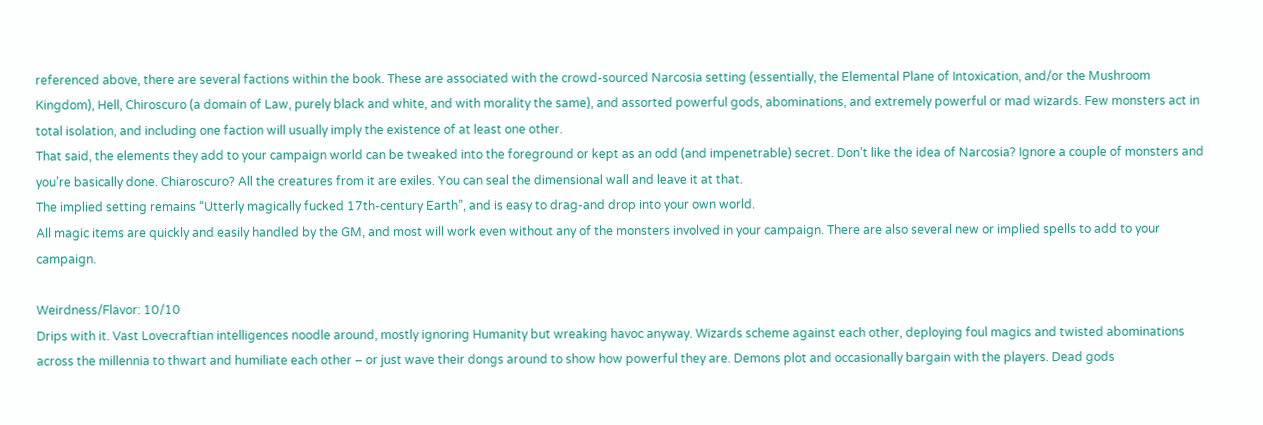referenced above, there are several factions within the book. These are associated with the crowd-sourced Narcosia setting (essentially, the Elemental Plane of Intoxication, and/or the Mushroom Kingdom), Hell, Chiroscuro (a domain of Law, purely black and white, and with morality the same), and assorted powerful gods, abominations, and extremely powerful or mad wizards. Few monsters act in total isolation, and including one faction will usually imply the existence of at least one other.
That said, the elements they add to your campaign world can be tweaked into the foreground or kept as an odd (and impenetrable) secret. Don’t like the idea of Narcosia? Ignore a couple of monsters and you’re basically done. Chiaroscuro? All the creatures from it are exiles. You can seal the dimensional wall and leave it at that.
The implied setting remains “Utterly magically fucked 17th-century Earth”, and is easy to drag-and drop into your own world.
All magic items are quickly and easily handled by the GM, and most will work even without any of the monsters involved in your campaign. There are also several new or implied spells to add to your campaign.

Weirdness/Flavor: 10/10
Drips with it. Vast Lovecraftian intelligences noodle around, mostly ignoring Humanity but wreaking havoc anyway. Wizards scheme against each other, deploying foul magics and twisted abominations across the millennia to thwart and humiliate each other – or just wave their dongs around to show how powerful they are. Demons plot and occasionally bargain with the players. Dead gods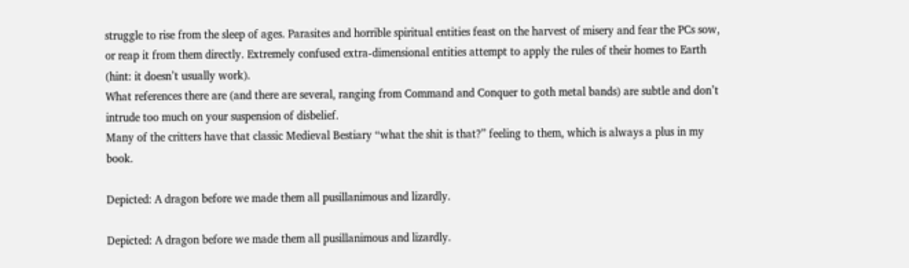struggle to rise from the sleep of ages. Parasites and horrible spiritual entities feast on the harvest of misery and fear the PCs sow, or reap it from them directly. Extremely confused extra-dimensional entities attempt to apply the rules of their homes to Earth (hint: it doesn’t usually work).
What references there are (and there are several, ranging from Command and Conquer to goth metal bands) are subtle and don’t intrude too much on your suspension of disbelief.
Many of the critters have that classic Medieval Bestiary “what the shit is that?” feeling to them, which is always a plus in my book.

Depicted: A dragon before we made them all pusillanimous and lizardly.

Depicted: A dragon before we made them all pusillanimous and lizardly.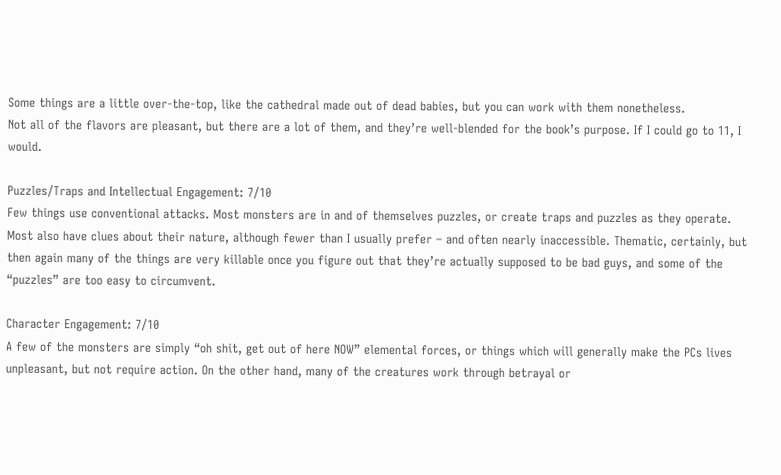Some things are a little over-the-top, like the cathedral made out of dead babies, but you can work with them nonetheless.
Not all of the flavors are pleasant, but there are a lot of them, and they’re well-blended for the book’s purpose. If I could go to 11, I would.

Puzzles/Traps and Intellectual Engagement: 7/10
Few things use conventional attacks. Most monsters are in and of themselves puzzles, or create traps and puzzles as they operate. Most also have clues about their nature, although fewer than I usually prefer – and often nearly inaccessible. Thematic, certainly, but then again many of the things are very killable once you figure out that they’re actually supposed to be bad guys, and some of the “puzzles” are too easy to circumvent.

Character Engagement: 7/10
A few of the monsters are simply “oh shit, get out of here NOW” elemental forces, or things which will generally make the PCs lives unpleasant, but not require action. On the other hand, many of the creatures work through betrayal or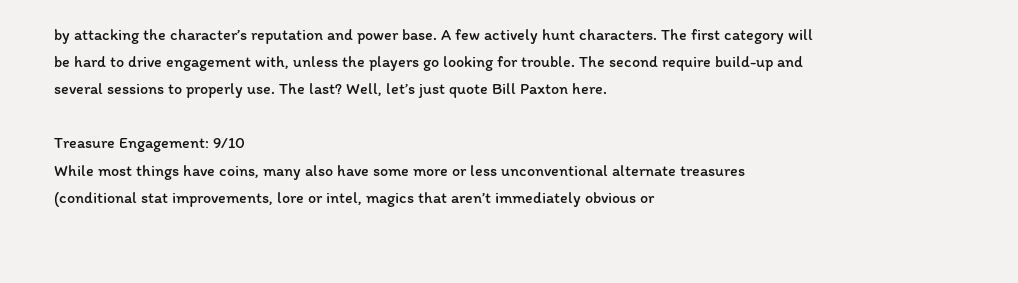by attacking the character’s reputation and power base. A few actively hunt characters. The first category will be hard to drive engagement with, unless the players go looking for trouble. The second require build-up and several sessions to properly use. The last? Well, let’s just quote Bill Paxton here.

Treasure Engagement: 9/10
While most things have coins, many also have some more or less unconventional alternate treasures (conditional stat improvements, lore or intel, magics that aren’t immediately obvious or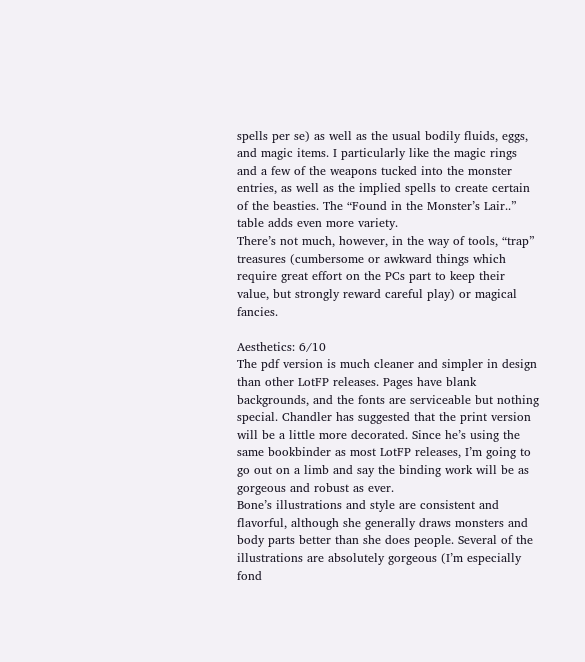spells per se) as well as the usual bodily fluids, eggs, and magic items. I particularly like the magic rings and a few of the weapons tucked into the monster entries, as well as the implied spells to create certain of the beasties. The “Found in the Monster’s Lair..” table adds even more variety.
There’s not much, however, in the way of tools, “trap” treasures (cumbersome or awkward things which require great effort on the PCs part to keep their value, but strongly reward careful play) or magical fancies.

Aesthetics: 6/10
The pdf version is much cleaner and simpler in design than other LotFP releases. Pages have blank backgrounds, and the fonts are serviceable but nothing special. Chandler has suggested that the print version will be a little more decorated. Since he’s using the same bookbinder as most LotFP releases, I’m going to go out on a limb and say the binding work will be as gorgeous and robust as ever.
Bone’s illustrations and style are consistent and flavorful, although she generally draws monsters and body parts better than she does people. Several of the illustrations are absolutely gorgeous (I’m especially fond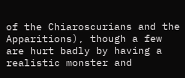of the Chiaroscurians and the Apparitions), though a few are hurt badly by having a realistic monster and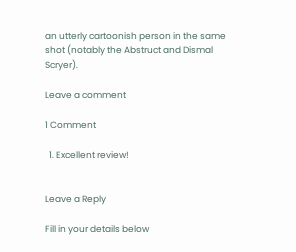an utterly cartoonish person in the same shot (notably the Abstruct and Dismal Scryer).

Leave a comment

1 Comment

  1. Excellent review!


Leave a Reply

Fill in your details below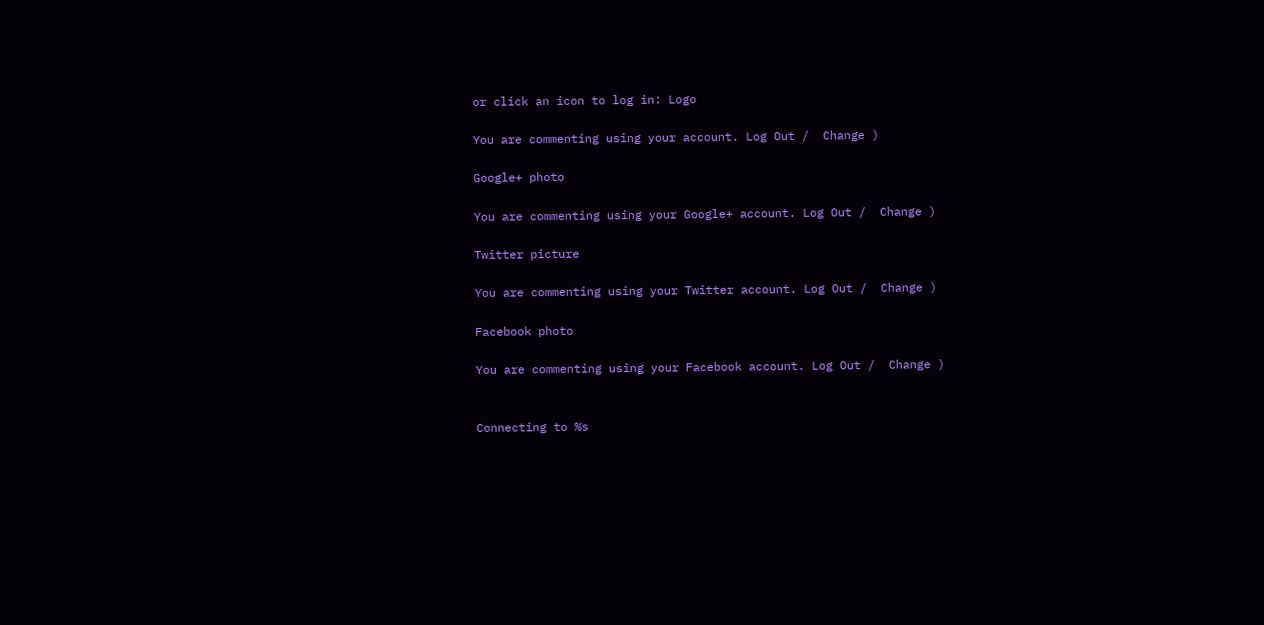or click an icon to log in: Logo

You are commenting using your account. Log Out /  Change )

Google+ photo

You are commenting using your Google+ account. Log Out /  Change )

Twitter picture

You are commenting using your Twitter account. Log Out /  Change )

Facebook photo

You are commenting using your Facebook account. Log Out /  Change )


Connecting to %s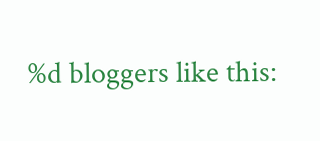%d bloggers like this: